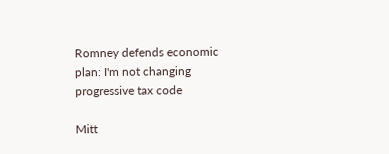Romney defends economic plan: I'm not changing progressive tax code

Mitt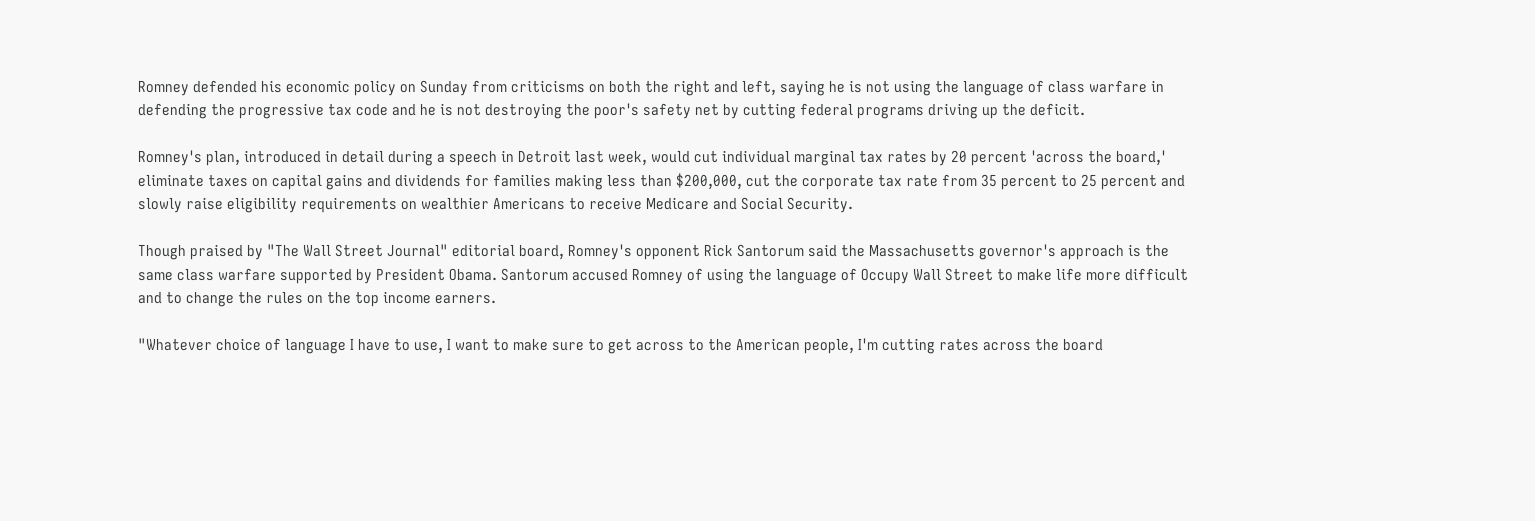Romney defended his economic policy on Sunday from criticisms on both the right and left, saying he is not using the language of class warfare in defending the progressive tax code and he is not destroying the poor's safety net by cutting federal programs driving up the deficit.

Romney's plan, introduced in detail during a speech in Detroit last week, would cut individual marginal tax rates by 20 percent 'across the board,' eliminate taxes on capital gains and dividends for families making less than $200,000, cut the corporate tax rate from 35 percent to 25 percent and slowly raise eligibility requirements on wealthier Americans to receive Medicare and Social Security.

Though praised by "The Wall Street Journal" editorial board, Romney's opponent Rick Santorum said the Massachusetts governor's approach is the same class warfare supported by President Obama. Santorum accused Romney of using the language of Occupy Wall Street to make life more difficult and to change the rules on the top income earners.

"Whatever choice of language I have to use, I want to make sure to get across to the American people, I'm cutting rates across the board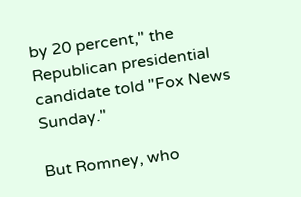by 20 percent," the Republican presidential candidate told "Fox News Sunday."

But Romney, who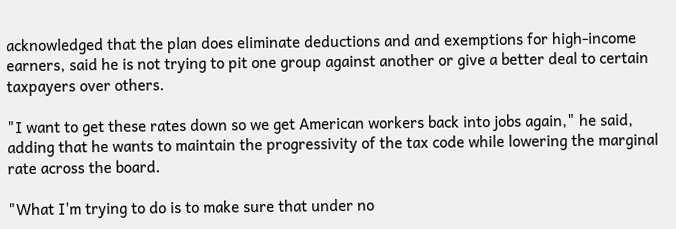acknowledged that the plan does eliminate deductions and and exemptions for high-income earners, said he is not trying to pit one group against another or give a better deal to certain taxpayers over others.

"I want to get these rates down so we get American workers back into jobs again," he said, adding that he wants to maintain the progressivity of the tax code while lowering the marginal rate across the board.

"What I'm trying to do is to make sure that under no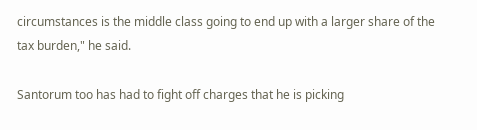circumstances is the middle class going to end up with a larger share of the tax burden," he said.

Santorum too has had to fight off charges that he is picking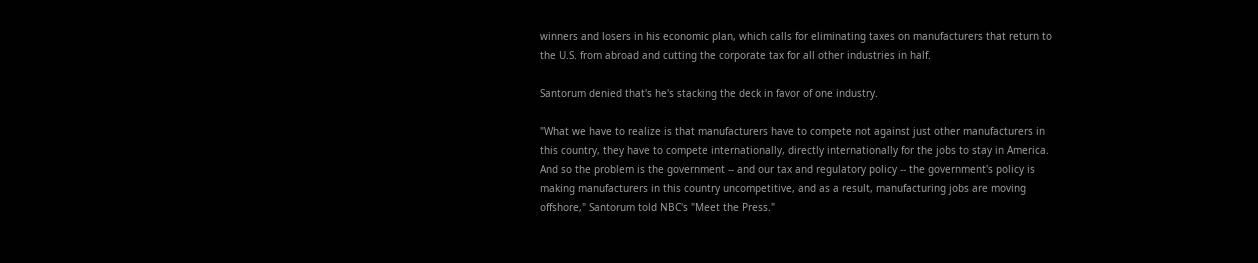winners and losers in his economic plan, which calls for eliminating taxes on manufacturers that return to the U.S. from abroad and cutting the corporate tax for all other industries in half.

Santorum denied that's he's stacking the deck in favor of one industry.

"What we have to realize is that manufacturers have to compete not against just other manufacturers in this country, they have to compete internationally, directly internationally for the jobs to stay in America. And so the problem is the government -- and our tax and regulatory policy -- the government's policy is making manufacturers in this country uncompetitive, and as a result, manufacturing jobs are moving offshore," Santorum told NBC's "Meet the Press."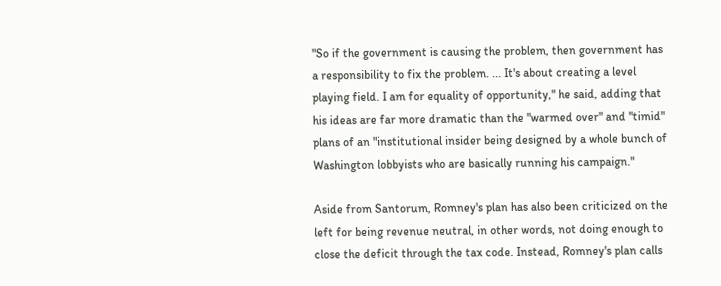"So if the government is causing the problem, then government has a responsibility to fix the problem. ... It's about creating a level playing field. I am for equality of opportunity," he said, adding that his ideas are far more dramatic than the "warmed over" and "timid" plans of an "institutional insider being designed by a whole bunch of Washington lobbyists who are basically running his campaign."

Aside from Santorum, Romney's plan has also been criticized on the left for being revenue neutral, in other words, not doing enough to close the deficit through the tax code. Instead, Romney's plan calls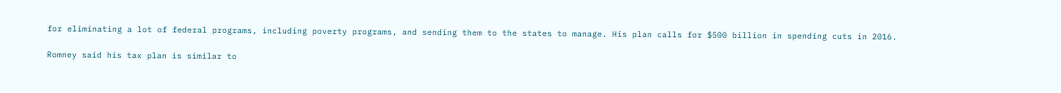for eliminating a lot of federal programs, including poverty programs, and sending them to the states to manage. His plan calls for $500 billion in spending cuts in 2016.

Romney said his tax plan is similar to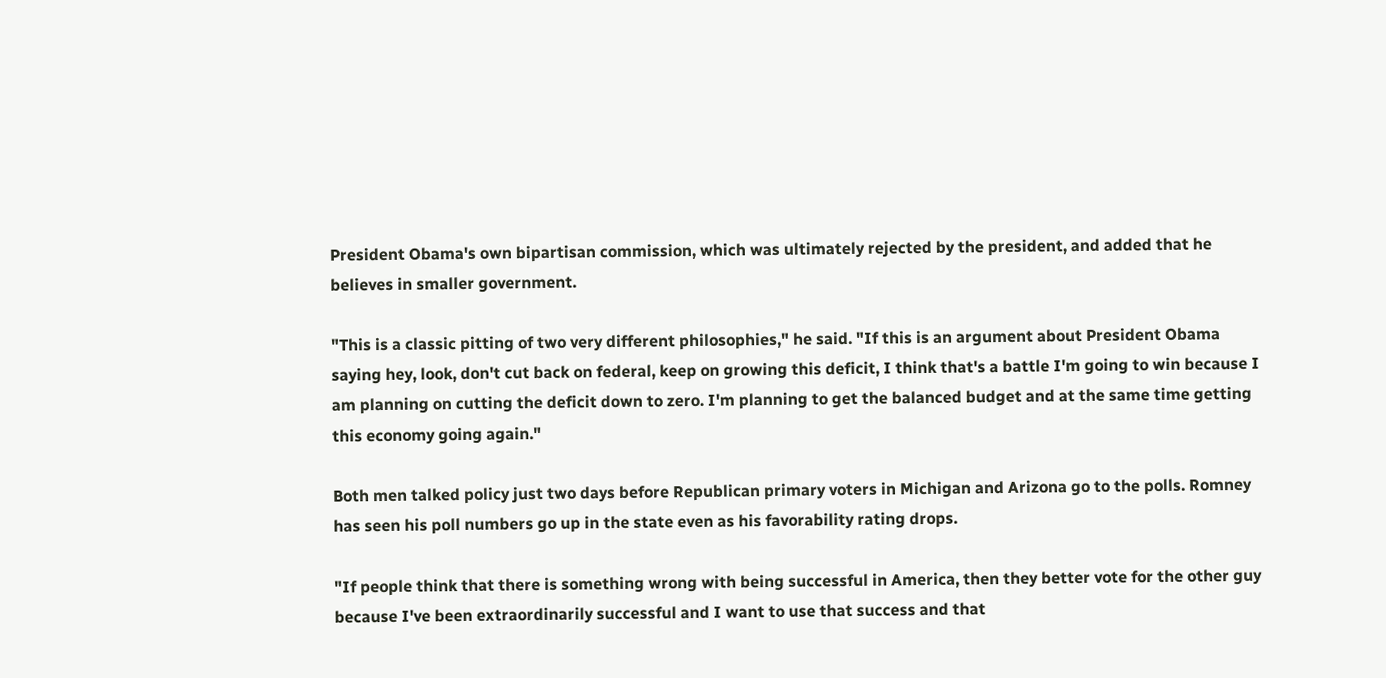President Obama's own bipartisan commission, which was ultimately rejected by the president, and added that he believes in smaller government.

"This is a classic pitting of two very different philosophies," he said. "If this is an argument about President Obama saying hey, look, don't cut back on federal, keep on growing this deficit, I think that's a battle I'm going to win because I am planning on cutting the deficit down to zero. I'm planning to get the balanced budget and at the same time getting this economy going again."

Both men talked policy just two days before Republican primary voters in Michigan and Arizona go to the polls. Romney has seen his poll numbers go up in the state even as his favorability rating drops.

"If people think that there is something wrong with being successful in America, then they better vote for the other guy because I've been extraordinarily successful and I want to use that success and that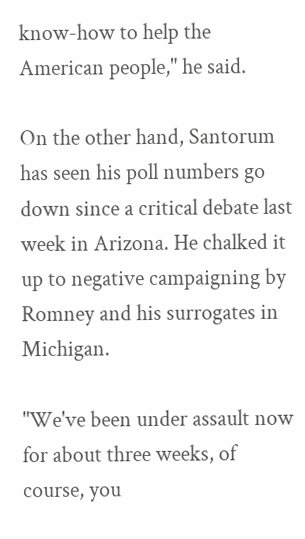know-how to help the American people," he said.

On the other hand, Santorum has seen his poll numbers go down since a critical debate last week in Arizona. He chalked it up to negative campaigning by Romney and his surrogates in Michigan.

"We've been under assault now for about three weeks, of course, you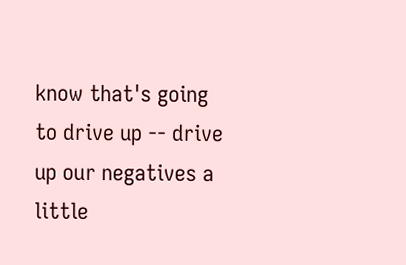know that's going to drive up -- drive up our negatives a little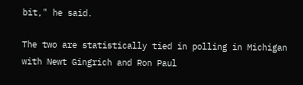bit," he said.

The two are statistically tied in polling in Michigan with Newt Gingrich and Ron Paul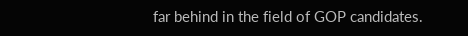far behind in the field of GOP candidates.